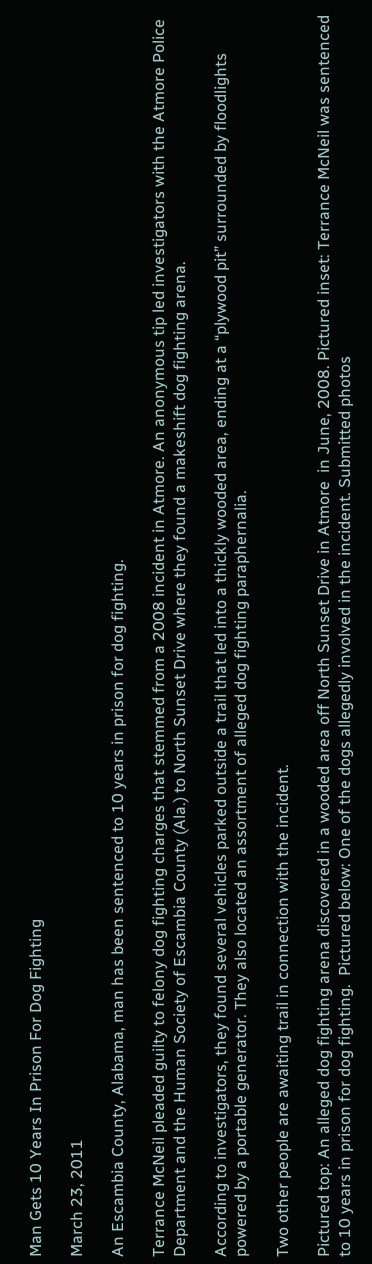Man Gets 10 Years In Prison For Dog Fighting

March 23, 2011

An Escambia County, Alabama, man has been sentenced to 10 years in prison for dog fighting.

Terrance McNeil pleaded guilty to felony dog fighting charges that stemmed from a 2008 incident in Atmore. An anonymous tip led investigators with the Atmore Police Department and the Human Society of Escambia County (Ala.) to North Sunset Drive where they found a makeshift dog fighting arena.

According to investigators, they found several vehicles parked outside a trail that led into a thickly wooded area, ending at a “plywood pit” surrounded by floodlights powered by a portable generator. They also located an assortment of alleged dog fighting paraphernalia.

Two other people are awaiting trail in connection with the incident.

Pictured top: An alleged dog fighting arena discovered in a wooded area off North Sunset Drive in Atmore  in June, 2008. Pictured inset: Terrance McNeil was sentenced to 10 years in prison for dog fighting.  Pictured below: One of the dogs allegedly involved in the incident. Submitted photos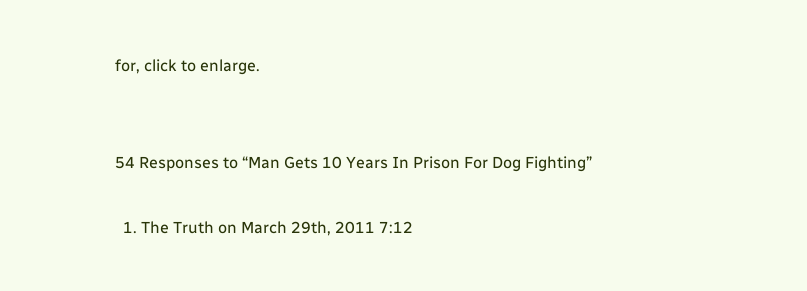for, click to enlarge.


54 Responses to “Man Gets 10 Years In Prison For Dog Fighting”

  1. The Truth on March 29th, 2011 7:12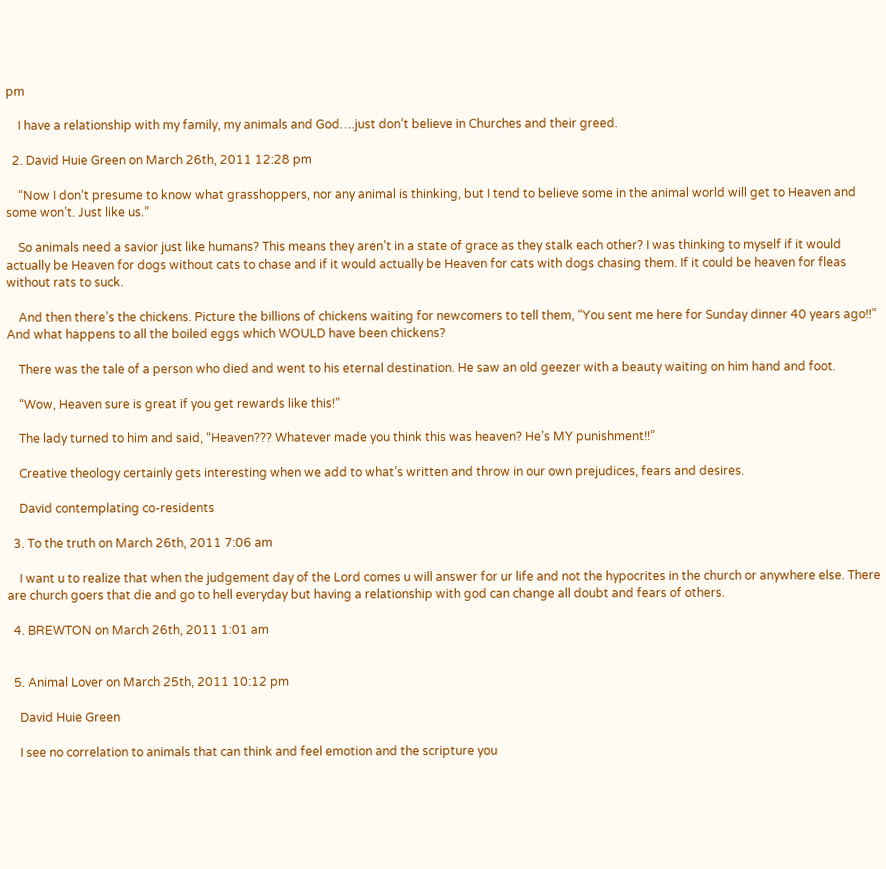pm

    I have a relationship with my family, my animals and God….just don’t believe in Churches and their greed.

  2. David Huie Green on March 26th, 2011 12:28 pm

    “Now I don’t presume to know what grasshoppers, nor any animal is thinking, but I tend to believe some in the animal world will get to Heaven and some won’t. Just like us.”

    So animals need a savior just like humans? This means they aren’t in a state of grace as they stalk each other? I was thinking to myself if it would actually be Heaven for dogs without cats to chase and if it would actually be Heaven for cats with dogs chasing them. If it could be heaven for fleas without rats to suck.

    And then there’s the chickens. Picture the billions of chickens waiting for newcomers to tell them, “You sent me here for Sunday dinner 40 years ago!!” And what happens to all the boiled eggs which WOULD have been chickens?

    There was the tale of a person who died and went to his eternal destination. He saw an old geezer with a beauty waiting on him hand and foot.

    “Wow, Heaven sure is great if you get rewards like this!”

    The lady turned to him and said, “Heaven??? Whatever made you think this was heaven? He’s MY punishment!!”

    Creative theology certainly gets interesting when we add to what’s written and throw in our own prejudices, fears and desires.

    David contemplating co-residents

  3. To the truth on March 26th, 2011 7:06 am

    I want u to realize that when the judgement day of the Lord comes u will answer for ur life and not the hypocrites in the church or anywhere else. There are church goers that die and go to hell everyday but having a relationship with god can change all doubt and fears of others.

  4. BREWTON on March 26th, 2011 1:01 am


  5. Animal Lover on March 25th, 2011 10:12 pm

    David Huie Green

    I see no correlation to animals that can think and feel emotion and the scripture you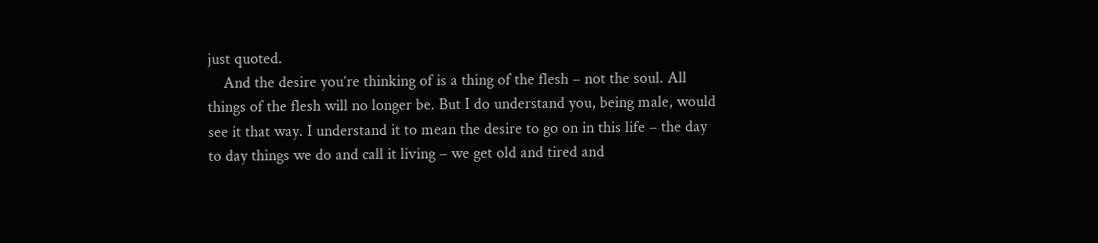just quoted.
    And the desire you’re thinking of is a thing of the flesh – not the soul. All things of the flesh will no longer be. But I do understand you, being male, would see it that way. I understand it to mean the desire to go on in this life – the day to day things we do and call it living – we get old and tired and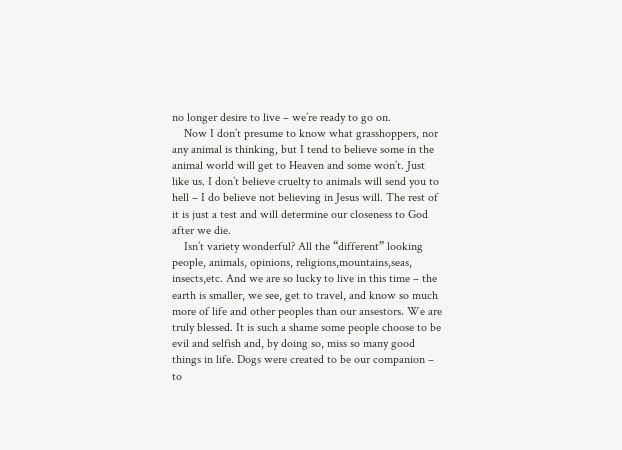no longer desire to live – we’re ready to go on.
    Now I don’t presume to know what grasshoppers, nor any animal is thinking, but I tend to believe some in the animal world will get to Heaven and some won’t. Just like us. I don’t believe cruelty to animals will send you to hell – I do believe not believing in Jesus will. The rest of it is just a test and will determine our closeness to God after we die.
    Isn’t variety wonderful? All the “different” looking people, animals, opinions, religions,mountains,seas, insects,etc. And we are so lucky to live in this time – the earth is smaller, we see, get to travel, and know so much more of life and other peoples than our ansestors. We are truly blessed. It is such a shame some people choose to be evil and selfish and, by doing so, miss so many good things in life. Dogs were created to be our companion – to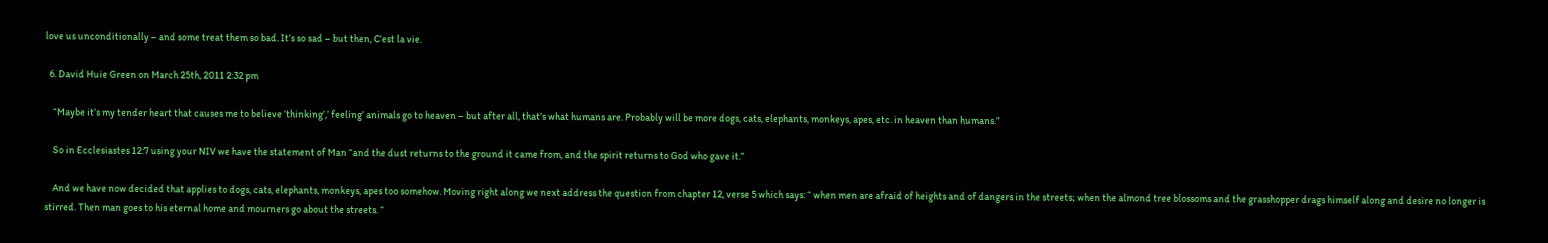love us unconditionally – and some treat them so bad. It’s so sad – but then, C’est la vie.

  6. David Huie Green on March 25th, 2011 2:32 pm

    “Maybe it’s my tender heart that causes me to believe ‘thinking’,’ feeling’ animals go to heaven – but after all, that’s what humans are. Probably will be more dogs, cats, elephants, monkeys, apes, etc. in heaven than humans.”

    So in Ecclesiastes 12:7 using your NIV we have the statement of Man “and the dust returns to the ground it came from, and the spirit returns to God who gave it.”

    And we have now decided that applies to dogs, cats, elephants, monkeys, apes too somehow. Moving right along we next address the question from chapter 12, verse 5 which says: “ when men are afraid of heights and of dangers in the streets; when the almond tree blossoms and the grasshopper drags himself along and desire no longer is stirred. Then man goes to his eternal home and mourners go about the streets. “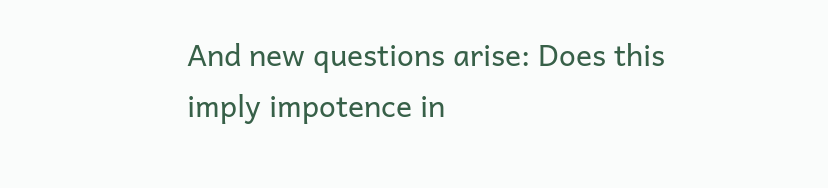And new questions arise: Does this imply impotence in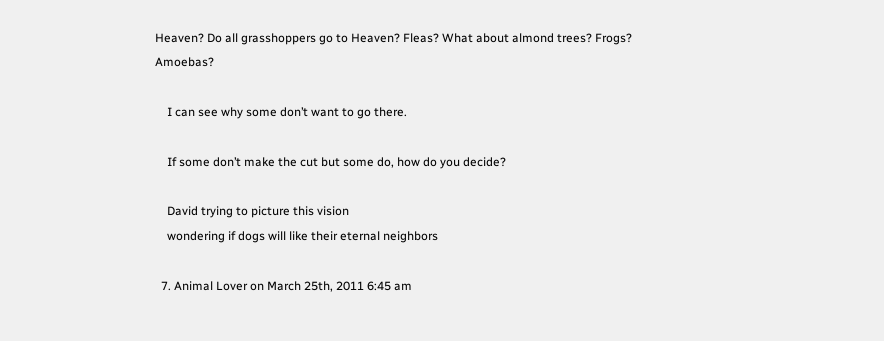Heaven? Do all grasshoppers go to Heaven? Fleas? What about almond trees? Frogs? Amoebas?

    I can see why some don’t want to go there.

    If some don’t make the cut but some do, how do you decide?

    David trying to picture this vision
    wondering if dogs will like their eternal neighbors

  7. Animal Lover on March 25th, 2011 6:45 am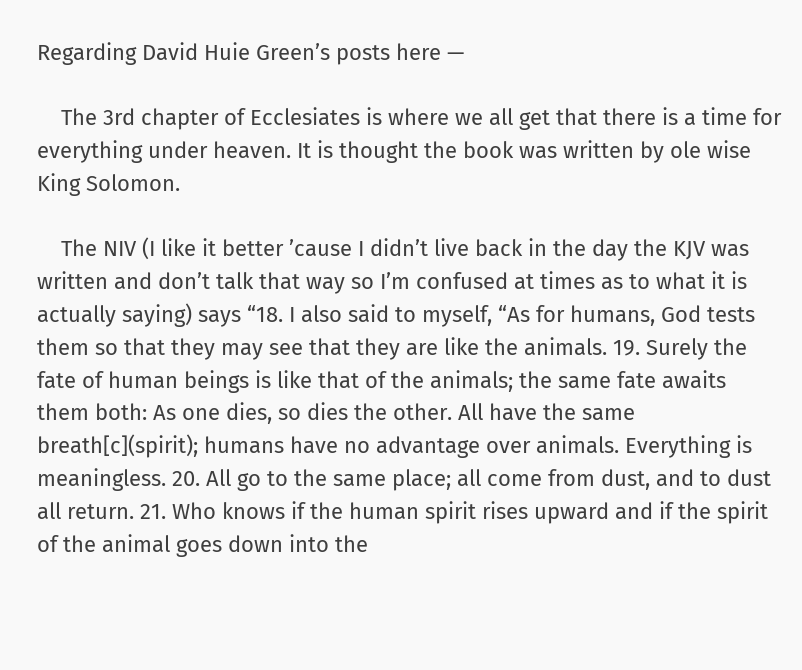Regarding David Huie Green’s posts here —

    The 3rd chapter of Ecclesiates is where we all get that there is a time for everything under heaven. It is thought the book was written by ole wise King Solomon.

    The NIV (I like it better ’cause I didn’t live back in the day the KJV was written and don’t talk that way so I’m confused at times as to what it is actually saying) says “18. I also said to myself, “As for humans, God tests them so that they may see that they are like the animals. 19. Surely the fate of human beings is like that of the animals; the same fate awaits them both: As one dies, so dies the other. All have the same breath[c](spirit); humans have no advantage over animals. Everything is meaningless. 20. All go to the same place; all come from dust, and to dust all return. 21. Who knows if the human spirit rises upward and if the spirit of the animal goes down into the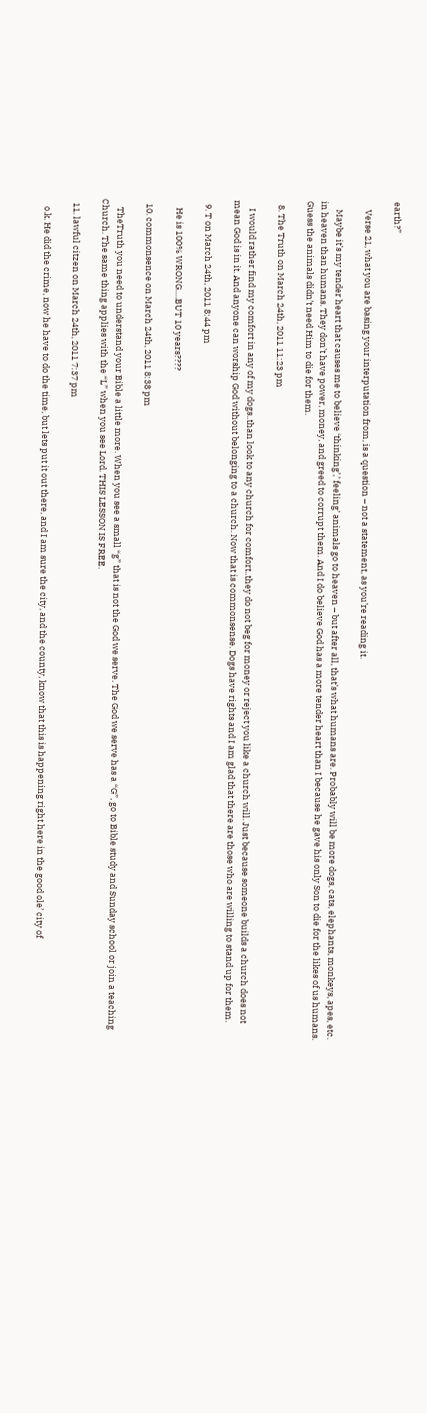earth?”

    Verse 21, what you are basing your interputation from, is a question – not a statement, as you’re reading it.

    Maybe it’s my tender heart that causes me to believe ‘thinking’,’ feeling’ animals go to heaven – but after all, that’s what humans are. Probably will be more dogs, cats, elephants, monkeys, apes, etc. in heaven than humans. They don’t have power, money, and greed to corrupt them. And I do believe God has a more tender heart than I because he gave his only Son to die for the likes of us humans. Guess the animals didn’t need Him to die for them.

  8. The Truth on March 24th, 2011 11:23 pm

    I would rather find my comfort in any of my dogs..than look to any church for comfort..they do not beg for money or reject you like a church will. Just because someone builds a church does not mean God is in it. And anyone can worship God without belonging to a church. Now that is commonsense. Dogs have rights and I am glad that there are those who are willing to stand up for them.

  9. T on March 24th, 2011 8:44 pm

    He is 100% WRONG….BUT 10 years????

  10. commonsence on March 24th, 2011 8:38 pm

    TheTruth you need to understand your Bible a little more. When you see a small “g” that is not the God we serve. The God we serve has a “G”, go to Bible study and Sunday school or join a teaching Church. The same thing applies with the “L” when you see Lord. THIS LESSON IS FREE.

  11. lawful citzen on March 24th, 2011 7:37 pm

    o.k. He did the crime, now he have to do the time, but lets put it out there, and I am sure the city, and the county, know that this is happening right here in the good ole’ city of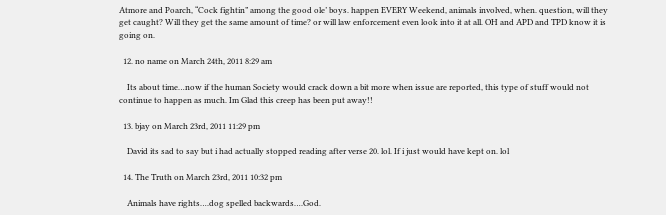Atmore and Poarch, “Cock fightin” among the good ole’ boys. happen EVERY Weekend, animals involved, when. question, will they get caught? Will they get the same amount of time? or will law enforcement even look into it at all. OH and APD and TPD know it is going on.

  12. no name on March 24th, 2011 8:29 am

    Its about time…now if the human Society would crack down a bit more when issue are reported, this type of stuff would not continue to happen as much. Im Glad this creep has been put away!!

  13. bjay on March 23rd, 2011 11:29 pm

    David its sad to say but i had actually stopped reading after verse 20. lol. If i just would have kept on. lol

  14. The Truth on March 23rd, 2011 10:32 pm

    Animals have rights….dog spelled backwards….God.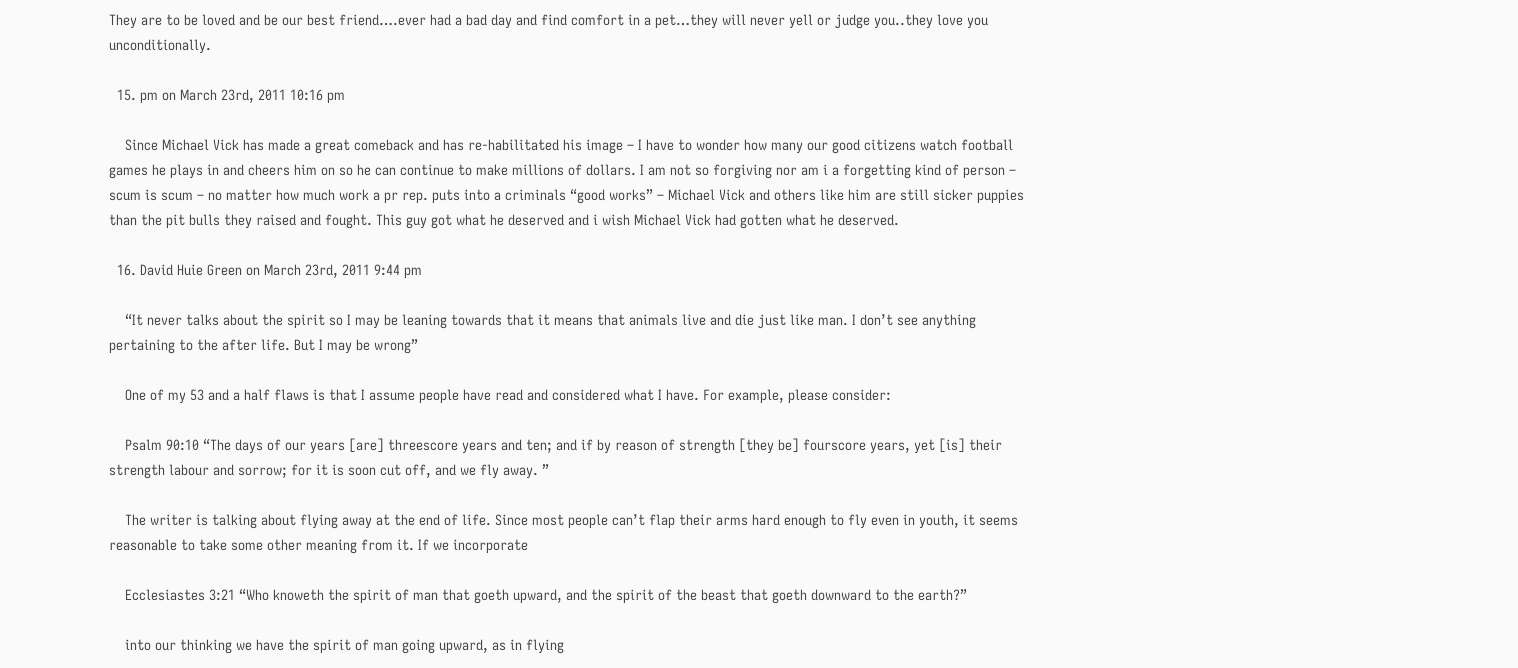They are to be loved and be our best friend….ever had a bad day and find comfort in a pet…they will never yell or judge you..they love you unconditionally.

  15. pm on March 23rd, 2011 10:16 pm

    Since Michael Vick has made a great comeback and has re-habilitated his image – I have to wonder how many our good citizens watch football games he plays in and cheers him on so he can continue to make millions of dollars. I am not so forgiving nor am i a forgetting kind of person – scum is scum – no matter how much work a pr rep. puts into a criminals “good works” – Michael Vick and others like him are still sicker puppies than the pit bulls they raised and fought. This guy got what he deserved and i wish Michael Vick had gotten what he deserved.

  16. David Huie Green on March 23rd, 2011 9:44 pm

    “It never talks about the spirit so I may be leaning towards that it means that animals live and die just like man. I don’t see anything pertaining to the after life. But I may be wrong”

    One of my 53 and a half flaws is that I assume people have read and considered what I have. For example, please consider:

    Psalm 90:10 “The days of our years [are] threescore years and ten; and if by reason of strength [they be] fourscore years, yet [is] their strength labour and sorrow; for it is soon cut off, and we fly away. ”

    The writer is talking about flying away at the end of life. Since most people can’t flap their arms hard enough to fly even in youth, it seems reasonable to take some other meaning from it. If we incorporate

    Ecclesiastes 3:21 “Who knoweth the spirit of man that goeth upward, and the spirit of the beast that goeth downward to the earth?”

    into our thinking we have the spirit of man going upward, as in flying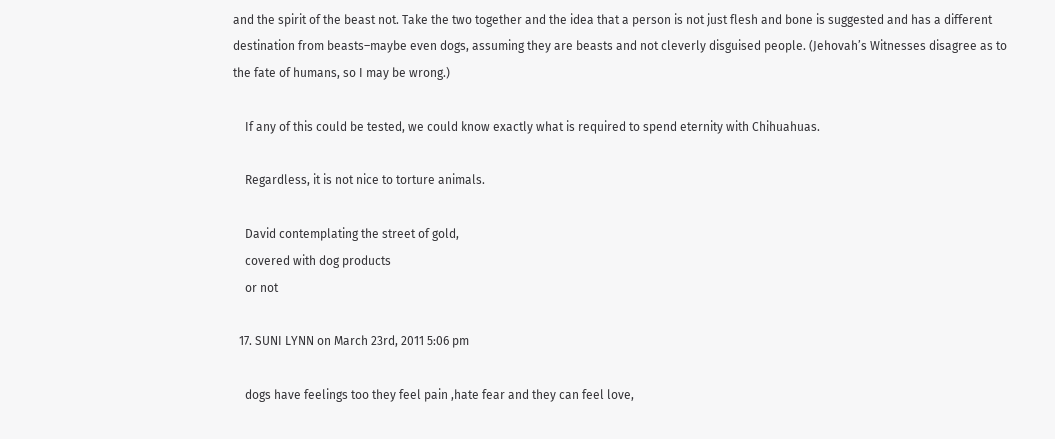and the spirit of the beast not. Take the two together and the idea that a person is not just flesh and bone is suggested and has a different destination from beasts–maybe even dogs, assuming they are beasts and not cleverly disguised people. (Jehovah’s Witnesses disagree as to the fate of humans, so I may be wrong.)

    If any of this could be tested, we could know exactly what is required to spend eternity with Chihuahuas.

    Regardless, it is not nice to torture animals.

    David contemplating the street of gold,
    covered with dog products
    or not

  17. SUNI LYNN on March 23rd, 2011 5:06 pm

    dogs have feelings too they feel pain ,hate fear and they can feel love,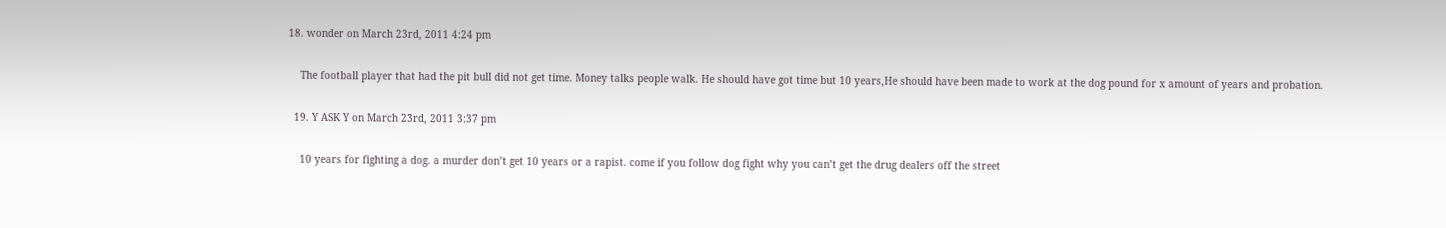18. wonder on March 23rd, 2011 4:24 pm

    The football player that had the pit bull did not get time. Money talks people walk. He should have got time but 10 years,He should have been made to work at the dog pound for x amount of years and probation.

  19. Y ASK Y on March 23rd, 2011 3:37 pm

    10 years for fighting a dog. a murder don’t get 10 years or a rapist. come if you follow dog fight why you can’t get the drug dealers off the street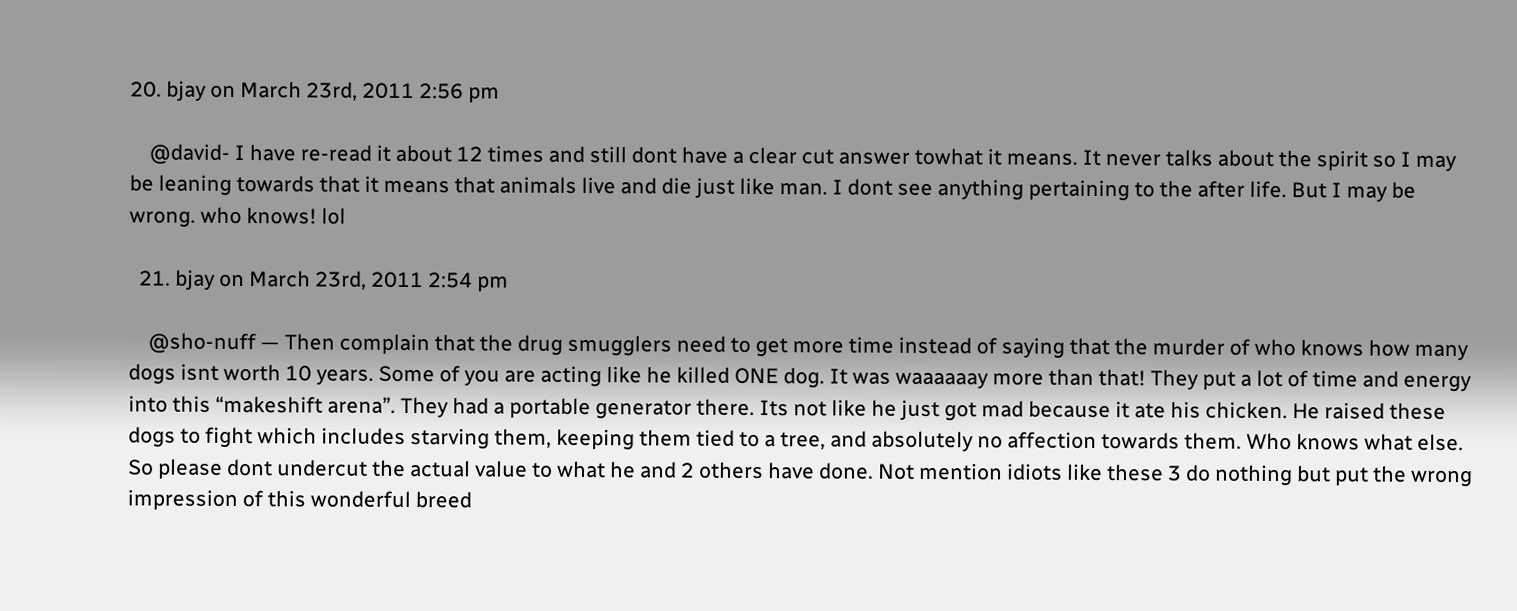20. bjay on March 23rd, 2011 2:56 pm

    @david- I have re-read it about 12 times and still dont have a clear cut answer towhat it means. It never talks about the spirit so I may be leaning towards that it means that animals live and die just like man. I dont see anything pertaining to the after life. But I may be wrong. who knows! lol

  21. bjay on March 23rd, 2011 2:54 pm

    @sho-nuff — Then complain that the drug smugglers need to get more time instead of saying that the murder of who knows how many dogs isnt worth 10 years. Some of you are acting like he killed ONE dog. It was waaaaaay more than that! They put a lot of time and energy into this “makeshift arena”. They had a portable generator there. Its not like he just got mad because it ate his chicken. He raised these dogs to fight which includes starving them, keeping them tied to a tree, and absolutely no affection towards them. Who knows what else. So please dont undercut the actual value to what he and 2 others have done. Not mention idiots like these 3 do nothing but put the wrong impression of this wonderful breed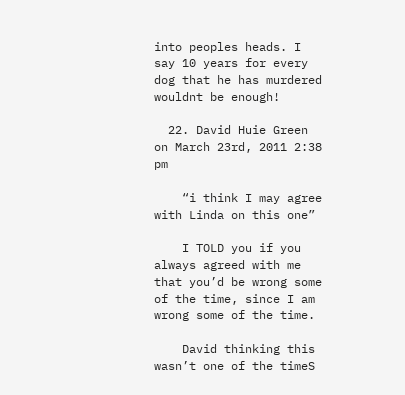into peoples heads. I say 10 years for every dog that he has murdered wouldnt be enough!

  22. David Huie Green on March 23rd, 2011 2:38 pm

    “i think I may agree with Linda on this one”

    I TOLD you if you always agreed with me that you’d be wrong some of the time, since I am wrong some of the time.

    David thinking this wasn’t one of the timeS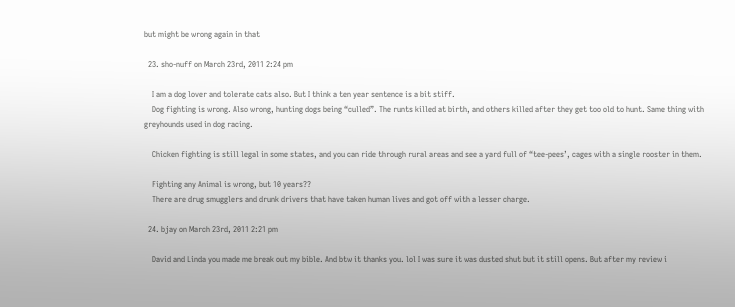but might be wrong again in that

  23. sho-nuff on March 23rd, 2011 2:24 pm

    I am a dog lover and tolerate cats also. But I think a ten year sentence is a bit stiff.
    Dog fighting is wrong. Also wrong, hunting dogs being “culled”. The runts killed at birth, and others killed after they get too old to hunt. Same thing with greyhounds used in dog racing.

    Chicken fighting is still legal in some states, and you can ride through rural areas and see a yard full of “tee-pees’, cages with a single rooster in them.

    Fighting any Animal is wrong, but 10 years??
    There are drug smugglers and drunk drivers that have taken human lives and got off with a lesser charge.

  24. bjay on March 23rd, 2011 2:21 pm

    David and Linda you made me break out my bible. And btw it thanks you. lol I was sure it was dusted shut but it still opens. But after my review i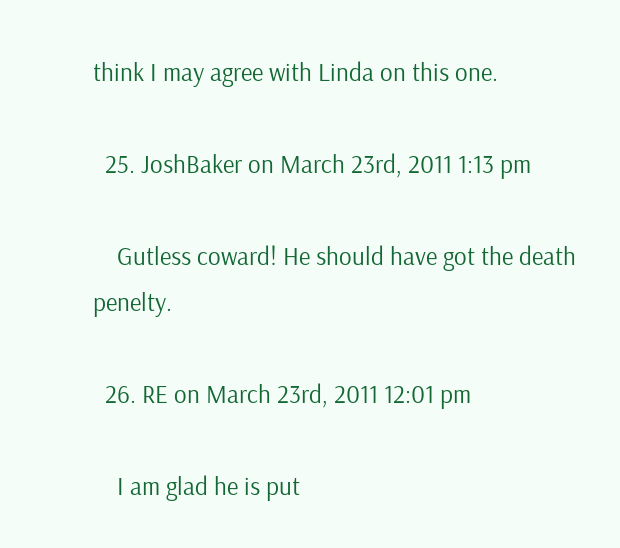think I may agree with Linda on this one.

  25. JoshBaker on March 23rd, 2011 1:13 pm

    Gutless coward! He should have got the death penelty.

  26. RE on March 23rd, 2011 12:01 pm

    I am glad he is put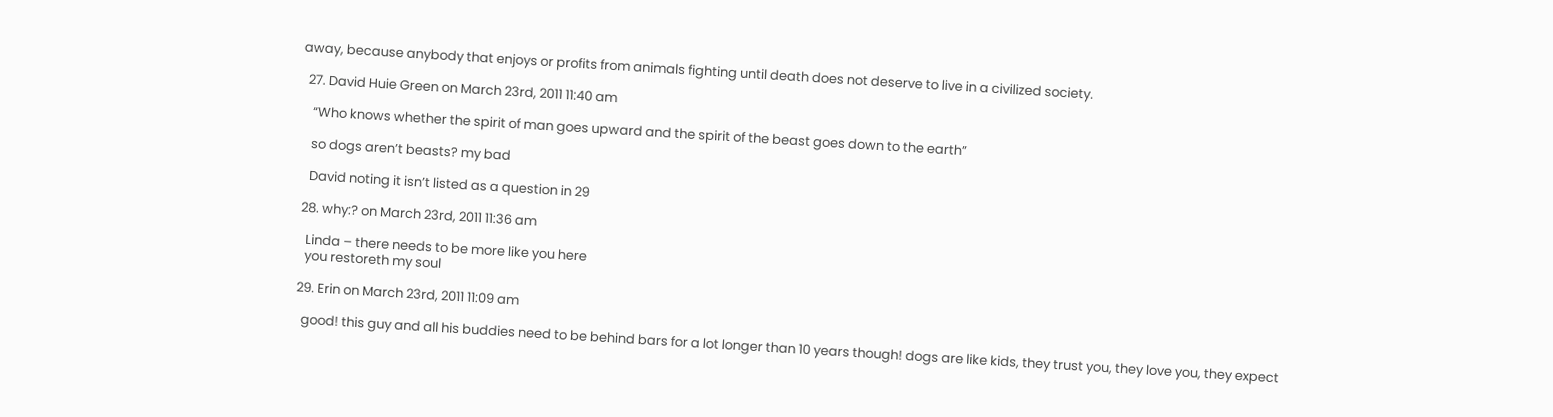away, because anybody that enjoys or profits from animals fighting until death does not deserve to live in a civilized society.

  27. David Huie Green on March 23rd, 2011 11:40 am

    “Who knows whether the spirit of man goes upward and the spirit of the beast goes down to the earth”

    so dogs aren’t beasts? my bad

    David noting it isn’t listed as a question in 29

  28. why:? on March 23rd, 2011 11:36 am

    Linda – there needs to be more like you here
    you restoreth my soul

  29. Erin on March 23rd, 2011 11:09 am

    good! this guy and all his buddies need to be behind bars for a lot longer than 10 years though! dogs are like kids, they trust you, they love you, they expect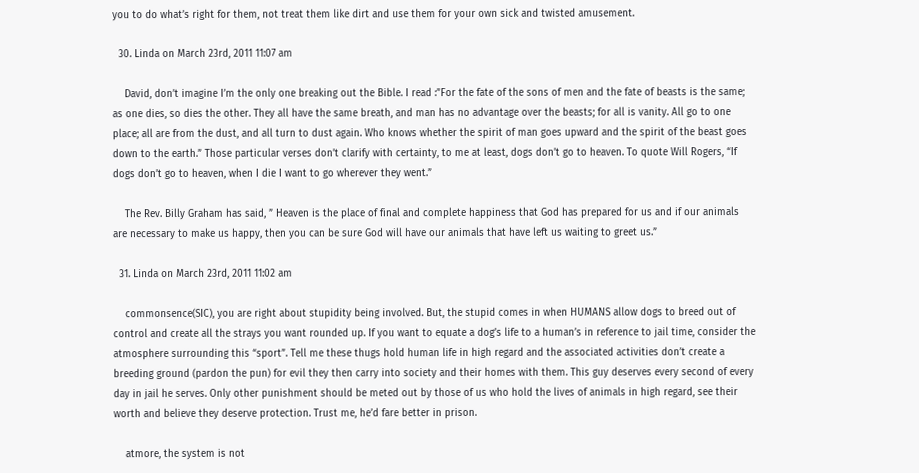you to do what’s right for them, not treat them like dirt and use them for your own sick and twisted amusement.

  30. Linda on March 23rd, 2011 11:07 am

    David, don’t imagine I’m the only one breaking out the Bible. I read :”For the fate of the sons of men and the fate of beasts is the same; as one dies, so dies the other. They all have the same breath, and man has no advantage over the beasts; for all is vanity. All go to one place; all are from the dust, and all turn to dust again. Who knows whether the spirit of man goes upward and the spirit of the beast goes down to the earth.” Those particular verses don’t clarify with certainty, to me at least, dogs don’t go to heaven. To quote Will Rogers, “If dogs don’t go to heaven, when I die I want to go wherever they went.”

    The Rev. Billy Graham has said, ” Heaven is the place of final and complete happiness that God has prepared for us and if our animals are necessary to make us happy, then you can be sure God will have our animals that have left us waiting to greet us.”

  31. Linda on March 23rd, 2011 11:02 am

    commonsence(SIC), you are right about stupidity being involved. But, the stupid comes in when HUMANS allow dogs to breed out of control and create all the strays you want rounded up. If you want to equate a dog’s life to a human’s in reference to jail time, consider the atmosphere surrounding this “sport”. Tell me these thugs hold human life in high regard and the associated activities don’t create a breeding ground (pardon the pun) for evil they then carry into society and their homes with them. This guy deserves every second of every day in jail he serves. Only other punishment should be meted out by those of us who hold the lives of animals in high regard, see their worth and believe they deserve protection. Trust me, he’d fare better in prison.

    atmore, the system is not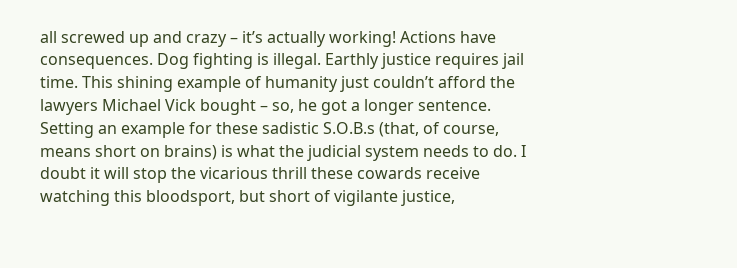all screwed up and crazy – it’s actually working! Actions have consequences. Dog fighting is illegal. Earthly justice requires jail time. This shining example of humanity just couldn’t afford the lawyers Michael Vick bought – so, he got a longer sentence. Setting an example for these sadistic S.O.B.s (that, of course, means short on brains) is what the judicial system needs to do. I doubt it will stop the vicarious thrill these cowards receive watching this bloodsport, but short of vigilante justice,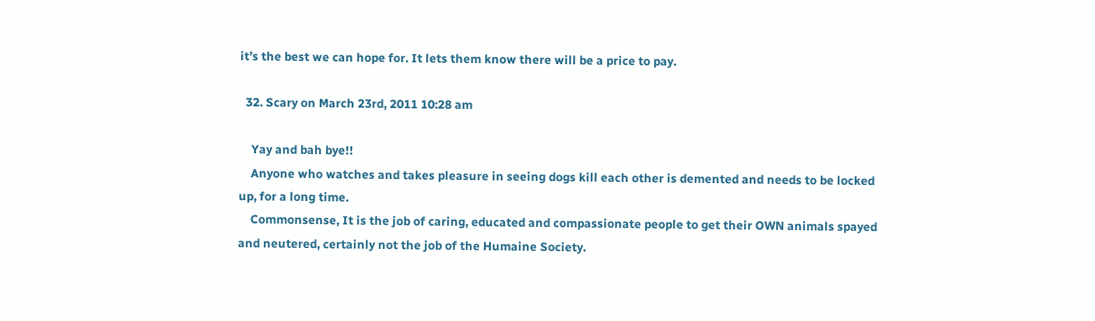it’s the best we can hope for. It lets them know there will be a price to pay.

  32. Scary on March 23rd, 2011 10:28 am

    Yay and bah bye!!
    Anyone who watches and takes pleasure in seeing dogs kill each other is demented and needs to be locked up, for a long time.
    Commonsense, It is the job of caring, educated and compassionate people to get their OWN animals spayed and neutered, certainly not the job of the Humaine Society.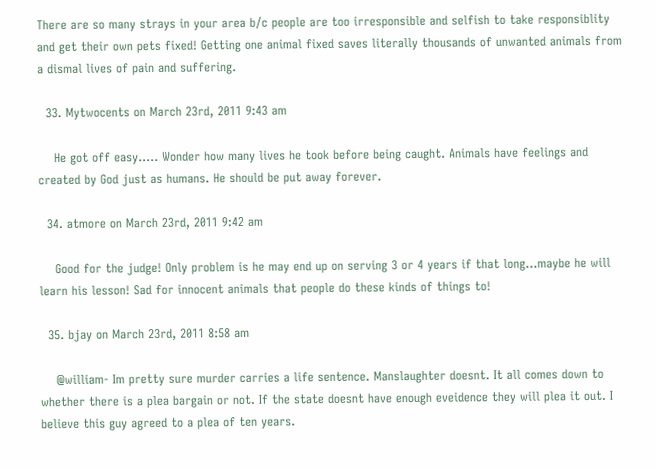There are so many strays in your area b/c people are too irresponsible and selfish to take responsiblity and get their own pets fixed! Getting one animal fixed saves literally thousands of unwanted animals from a dismal lives of pain and suffering.

  33. Mytwocents on March 23rd, 2011 9:43 am

    He got off easy….. Wonder how many lives he took before being caught. Animals have feelings and created by God just as humans. He should be put away forever.

  34. atmore on March 23rd, 2011 9:42 am

    Good for the judge! Only problem is he may end up on serving 3 or 4 years if that long…maybe he will learn his lesson! Sad for innocent animals that people do these kinds of things to!

  35. bjay on March 23rd, 2011 8:58 am

    @william- Im pretty sure murder carries a life sentence. Manslaughter doesnt. It all comes down to whether there is a plea bargain or not. If the state doesnt have enough eveidence they will plea it out. I believe this guy agreed to a plea of ten years.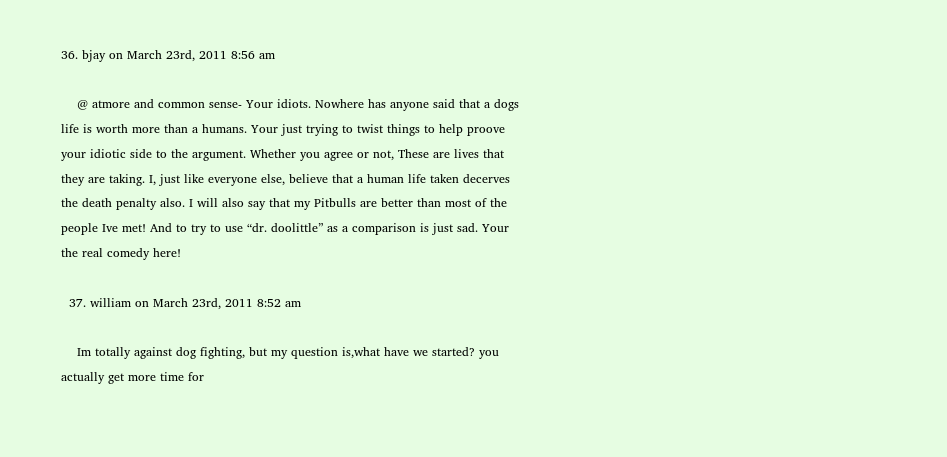36. bjay on March 23rd, 2011 8:56 am

    @ atmore and common sense- Your idiots. Nowhere has anyone said that a dogs life is worth more than a humans. Your just trying to twist things to help proove your idiotic side to the argument. Whether you agree or not, These are lives that they are taking. I, just like everyone else, believe that a human life taken decerves the death penalty also. I will also say that my Pitbulls are better than most of the people Ive met! And to try to use “dr. doolittle” as a comparison is just sad. Your the real comedy here!

  37. william on March 23rd, 2011 8:52 am

    Im totally against dog fighting, but my question is,what have we started? you actually get more time for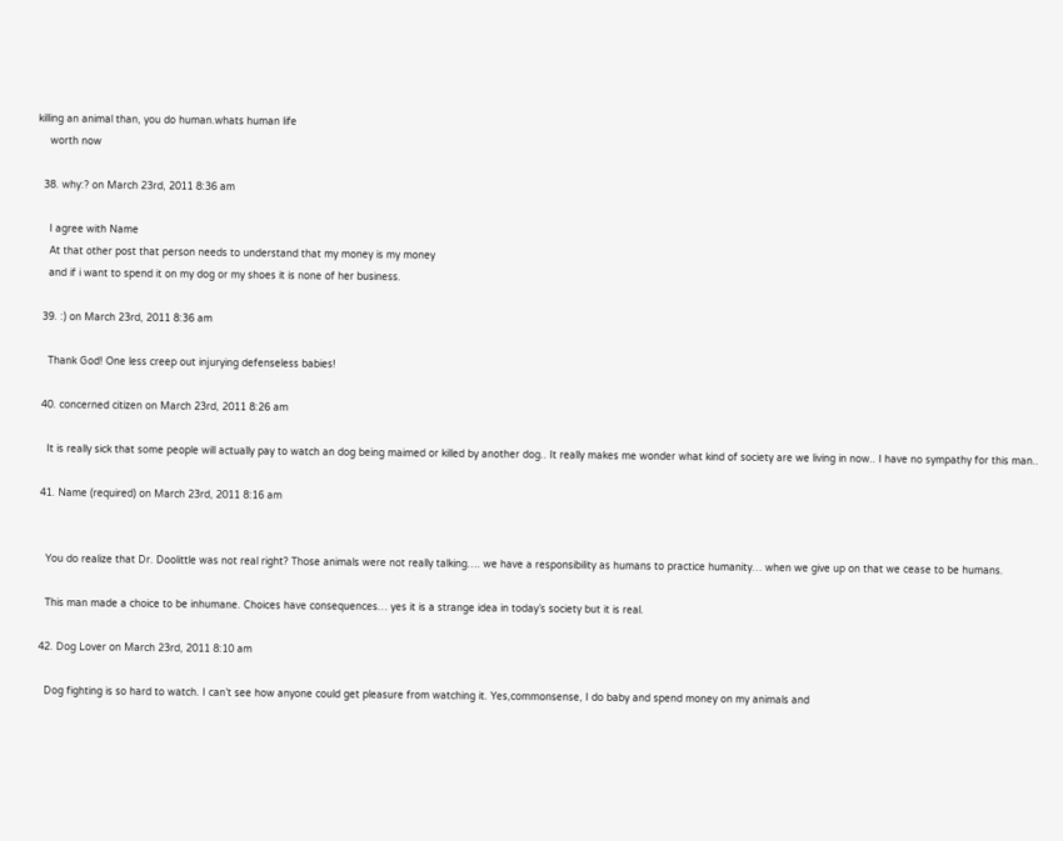killing an animal than, you do human.whats human life
    worth now

  38. why:? on March 23rd, 2011 8:36 am

    I agree with Name
    At that other post that person needs to understand that my money is my money
    and if i want to spend it on my dog or my shoes it is none of her business.

  39. :) on March 23rd, 2011 8:36 am

    Thank God! One less creep out injurying defenseless babies!

  40. concerned citizen on March 23rd, 2011 8:26 am

    It is really sick that some people will actually pay to watch an dog being maimed or killed by another dog.. It really makes me wonder what kind of society are we living in now.. I have no sympathy for this man..

  41. Name (required) on March 23rd, 2011 8:16 am


    You do realize that Dr. Doolittle was not real right? Those animals were not really talking…. we have a responsibility as humans to practice humanity… when we give up on that we cease to be humans.

    This man made a choice to be inhumane. Choices have consequences… yes it is a strange idea in today’s society but it is real.

  42. Dog Lover on March 23rd, 2011 8:10 am

    Dog fighting is so hard to watch. I can’t see how anyone could get pleasure from watching it. Yes,commonsense, I do baby and spend money on my animals and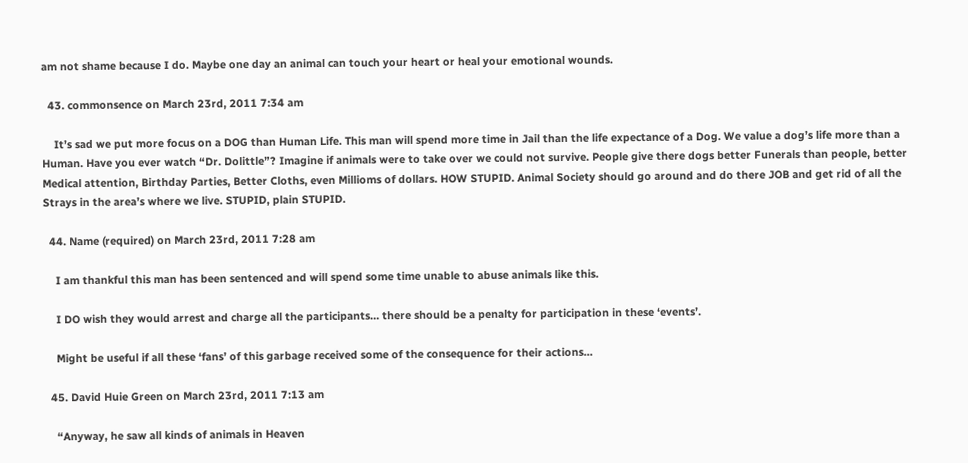am not shame because I do. Maybe one day an animal can touch your heart or heal your emotional wounds.

  43. commonsence on March 23rd, 2011 7:34 am

    It’s sad we put more focus on a DOG than Human Life. This man will spend more time in Jail than the life expectance of a Dog. We value a dog’s life more than a Human. Have you ever watch “Dr. Dolittle”? Imagine if animals were to take over we could not survive. People give there dogs better Funerals than people, better Medical attention, Birthday Parties, Better Cloths, even Millioms of dollars. HOW STUPID. Animal Society should go around and do there JOB and get rid of all the Strays in the area’s where we live. STUPID, plain STUPID.

  44. Name (required) on March 23rd, 2011 7:28 am

    I am thankful this man has been sentenced and will spend some time unable to abuse animals like this.

    I DO wish they would arrest and charge all the participants… there should be a penalty for participation in these ‘events’.

    Might be useful if all these ‘fans’ of this garbage received some of the consequence for their actions…

  45. David Huie Green on March 23rd, 2011 7:13 am

    “Anyway, he saw all kinds of animals in Heaven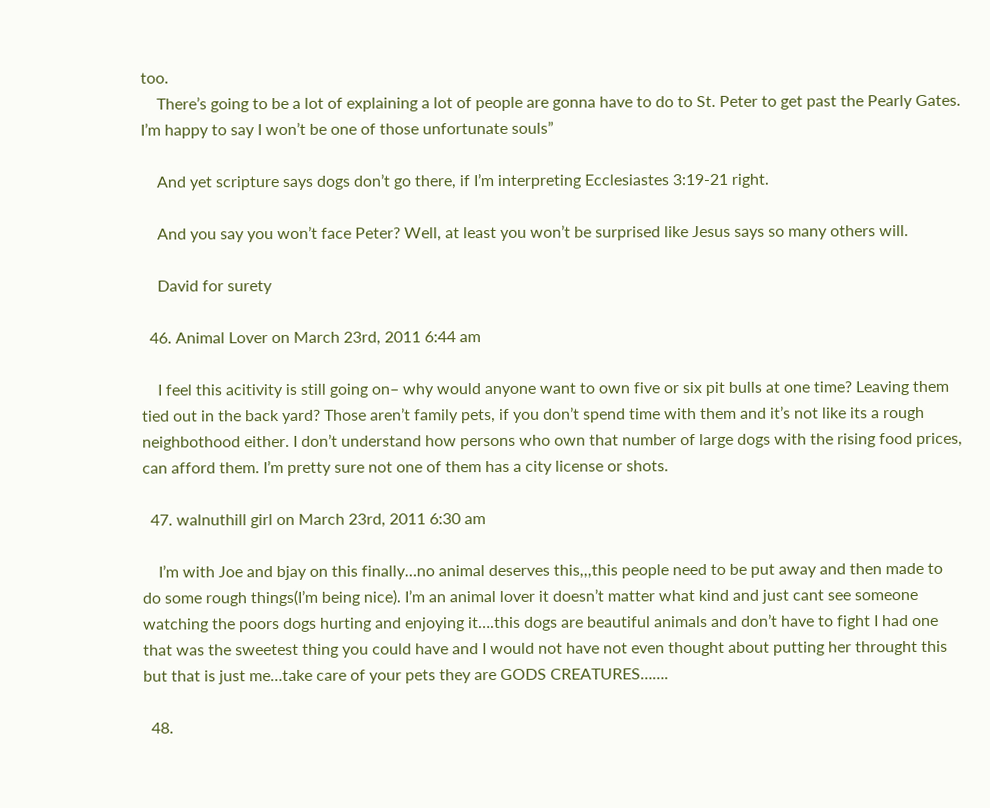too.
    There’s going to be a lot of explaining a lot of people are gonna have to do to St. Peter to get past the Pearly Gates. I’m happy to say I won’t be one of those unfortunate souls”

    And yet scripture says dogs don’t go there, if I’m interpreting Ecclesiastes 3:19-21 right.

    And you say you won’t face Peter? Well, at least you won’t be surprised like Jesus says so many others will.

    David for surety

  46. Animal Lover on March 23rd, 2011 6:44 am

    I feel this acitivity is still going on– why would anyone want to own five or six pit bulls at one time? Leaving them tied out in the back yard? Those aren’t family pets, if you don’t spend time with them and it’s not like its a rough neighbothood either. I don’t understand how persons who own that number of large dogs with the rising food prices, can afford them. I’m pretty sure not one of them has a city license or shots.

  47. walnuthill girl on March 23rd, 2011 6:30 am

    I’m with Joe and bjay on this finally…no animal deserves this,,,this people need to be put away and then made to do some rough things(I’m being nice). I’m an animal lover it doesn’t matter what kind and just cant see someone watching the poors dogs hurting and enjoying it….this dogs are beautiful animals and don’t have to fight I had one that was the sweetest thing you could have and I would not have not even thought about putting her throught this but that is just me…take care of your pets they are GODS CREATURES…….

  48.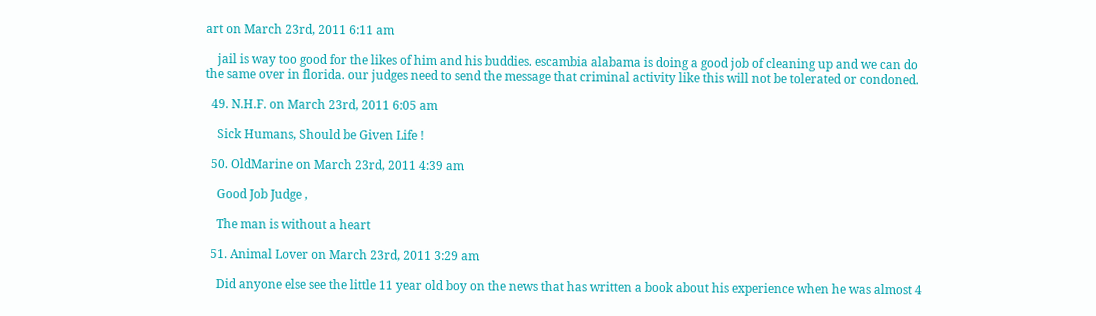art on March 23rd, 2011 6:11 am

    jail is way too good for the likes of him and his buddies. escambia alabama is doing a good job of cleaning up and we can do the same over in florida. our judges need to send the message that criminal activity like this will not be tolerated or condoned.

  49. N.H.F. on March 23rd, 2011 6:05 am

    Sick Humans, Should be Given Life !

  50. OldMarine on March 23rd, 2011 4:39 am

    Good Job Judge ,

    The man is without a heart

  51. Animal Lover on March 23rd, 2011 3:29 am

    Did anyone else see the little 11 year old boy on the news that has written a book about his experience when he was almost 4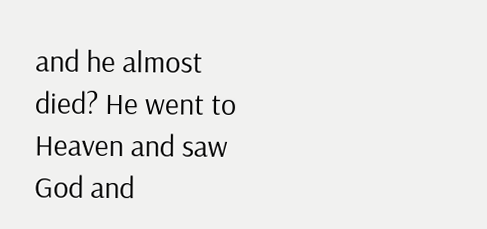and he almost died? He went to Heaven and saw God and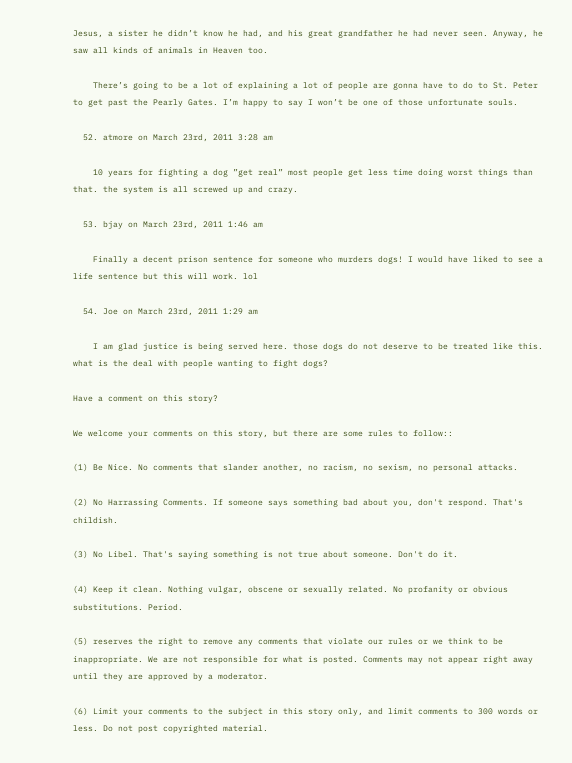Jesus, a sister he didn’t know he had, and his great grandfather he had never seen. Anyway, he saw all kinds of animals in Heaven too.

    There’s going to be a lot of explaining a lot of people are gonna have to do to St. Peter to get past the Pearly Gates. I’m happy to say I won’t be one of those unfortunate souls.

  52. atmore on March 23rd, 2011 3:28 am

    10 years for fighting a dog ”get real” most people get less time doing worst things than that. the system is all screwed up and crazy.

  53. bjay on March 23rd, 2011 1:46 am

    Finally a decent prison sentence for someone who murders dogs! I would have liked to see a life sentence but this will work. lol

  54. Joe on March 23rd, 2011 1:29 am

    I am glad justice is being served here. those dogs do not deserve to be treated like this. what is the deal with people wanting to fight dogs?

Have a comment on this story?

We welcome your comments on this story, but there are some rules to follow::

(1) Be Nice. No comments that slander another, no racism, no sexism, no personal attacks.

(2) No Harrassing Comments. If someone says something bad about you, don't respond. That's childish.

(3) No Libel. That's saying something is not true about someone. Don't do it.

(4) Keep it clean. Nothing vulgar, obscene or sexually related. No profanity or obvious substitutions. Period.

(5) reserves the right to remove any comments that violate our rules or we think to be inappropriate. We are not responsible for what is posted. Comments may not appear right away until they are approved by a moderator.

(6) Limit your comments to the subject in this story only, and limit comments to 300 words or less. Do not post copyrighted material.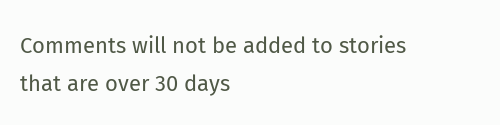Comments will not be added to stories that are over 30 days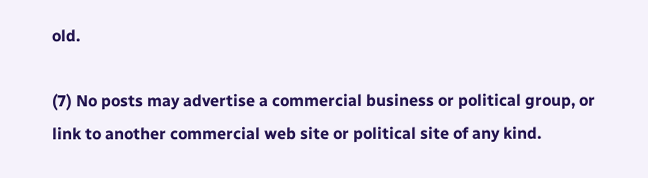old.

(7) No posts may advertise a commercial business or political group, or link to another commercial web site or political site of any kind.